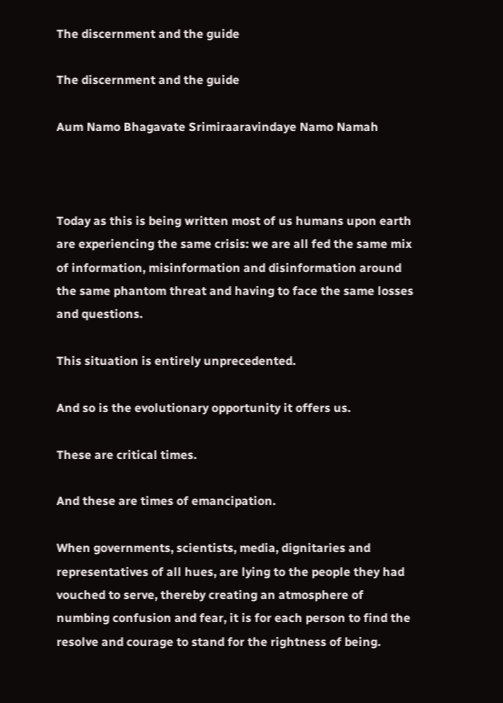The discernment and the guide

The discernment and the guide

Aum Namo Bhagavate Srimiraaravindaye Namo Namah



Today as this is being written most of us humans upon earth are experiencing the same crisis: we are all fed the same mix of information, misinformation and disinformation around the same phantom threat and having to face the same losses and questions.

This situation is entirely unprecedented.

And so is the evolutionary opportunity it offers us.

These are critical times.

And these are times of emancipation.

When governments, scientists, media, dignitaries and representatives of all hues, are lying to the people they had vouched to serve, thereby creating an atmosphere of numbing confusion and fear, it is for each person to find the resolve and courage to stand for the rightness of being.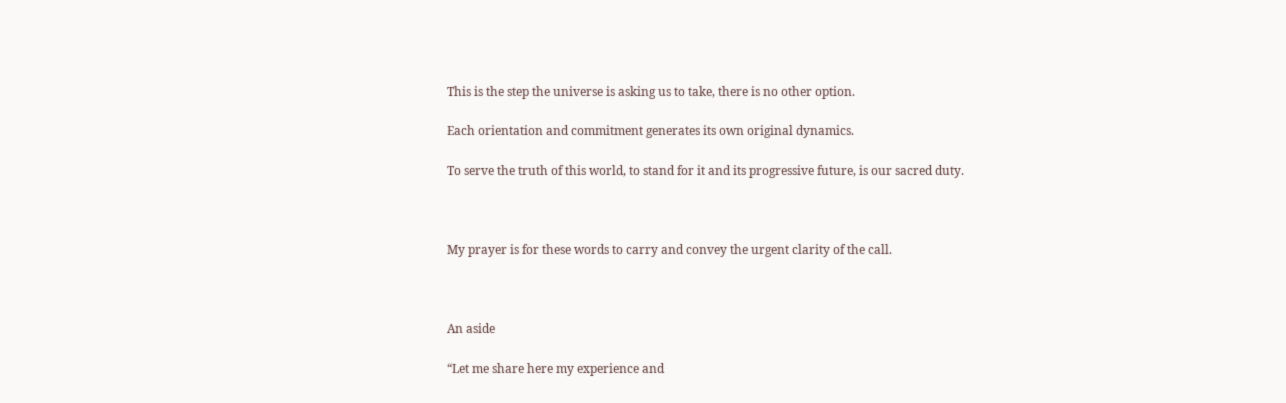This is the step the universe is asking us to take, there is no other option.

Each orientation and commitment generates its own original dynamics.

To serve the truth of this world, to stand for it and its progressive future, is our sacred duty.



My prayer is for these words to carry and convey the urgent clarity of the call.



An aside

“Let me share here my experience and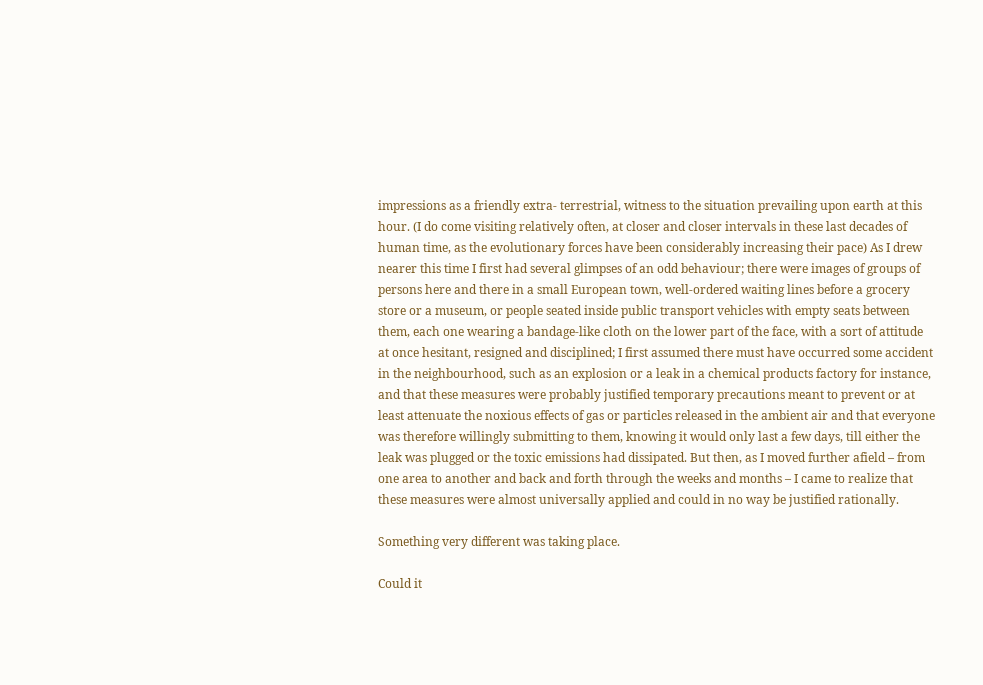impressions as a friendly extra- terrestrial, witness to the situation prevailing upon earth at this hour. (I do come visiting relatively often, at closer and closer intervals in these last decades of human time, as the evolutionary forces have been considerably increasing their pace) As I drew nearer this time I first had several glimpses of an odd behaviour; there were images of groups of persons here and there in a small European town, well-ordered waiting lines before a grocery store or a museum, or people seated inside public transport vehicles with empty seats between them, each one wearing a bandage-like cloth on the lower part of the face, with a sort of attitude at once hesitant, resigned and disciplined; I first assumed there must have occurred some accident in the neighbourhood, such as an explosion or a leak in a chemical products factory for instance, and that these measures were probably justified temporary precautions meant to prevent or at least attenuate the noxious effects of gas or particles released in the ambient air and that everyone was therefore willingly submitting to them, knowing it would only last a few days, till either the leak was plugged or the toxic emissions had dissipated. But then, as I moved further afield – from one area to another and back and forth through the weeks and months – I came to realize that these measures were almost universally applied and could in no way be justified rationally.

Something very different was taking place.

Could it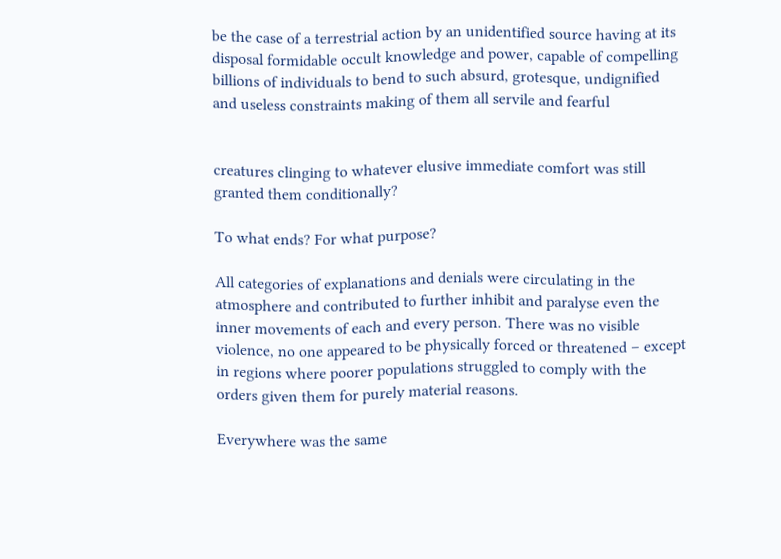be the case of a terrestrial action by an unidentified source having at its disposal formidable occult knowledge and power, capable of compelling billions of individuals to bend to such absurd, grotesque, undignified and useless constraints making of them all servile and fearful


creatures clinging to whatever elusive immediate comfort was still granted them conditionally?

To what ends? For what purpose?

All categories of explanations and denials were circulating in the atmosphere and contributed to further inhibit and paralyse even the inner movements of each and every person. There was no visible violence, no one appeared to be physically forced or threatened – except in regions where poorer populations struggled to comply with the orders given them for purely material reasons.

Everywhere was the same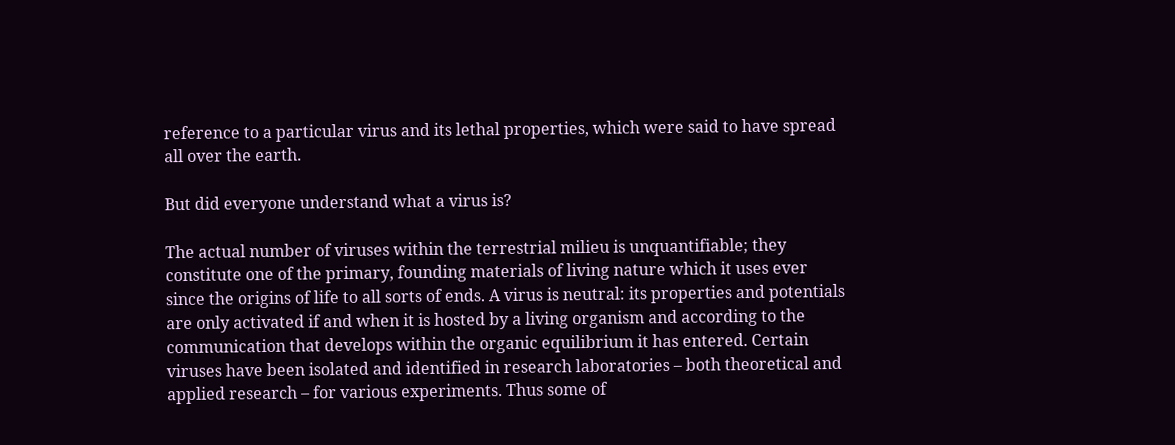reference to a particular virus and its lethal properties, which were said to have spread all over the earth.

But did everyone understand what a virus is?

The actual number of viruses within the terrestrial milieu is unquantifiable; they constitute one of the primary, founding materials of living nature which it uses ever since the origins of life to all sorts of ends. A virus is neutral: its properties and potentials are only activated if and when it is hosted by a living organism and according to the communication that develops within the organic equilibrium it has entered. Certain viruses have been isolated and identified in research laboratories – both theoretical and applied research – for various experiments. Thus some of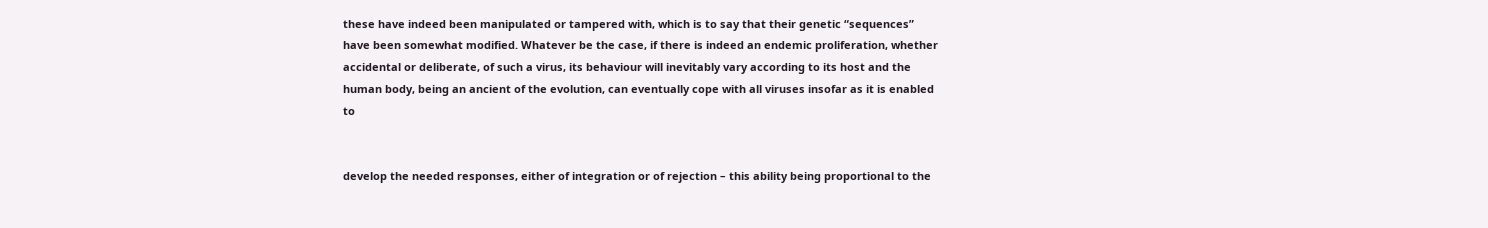these have indeed been manipulated or tampered with, which is to say that their genetic “sequences” have been somewhat modified. Whatever be the case, if there is indeed an endemic proliferation, whether accidental or deliberate, of such a virus, its behaviour will inevitably vary according to its host and the human body, being an ancient of the evolution, can eventually cope with all viruses insofar as it is enabled to


develop the needed responses, either of integration or of rejection – this ability being proportional to the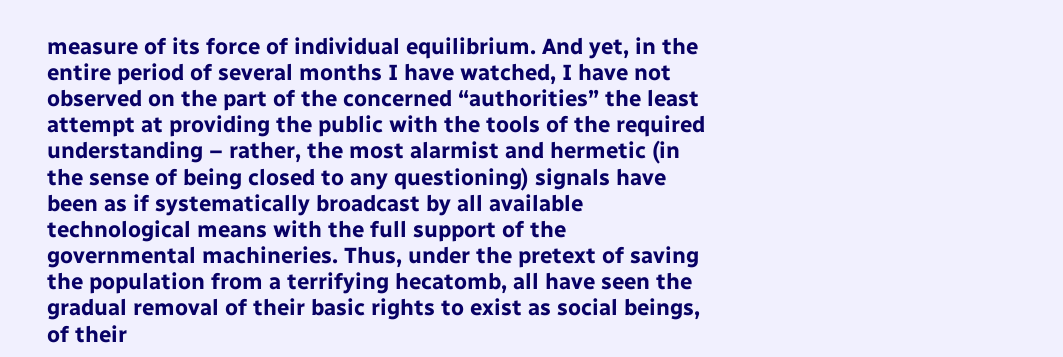measure of its force of individual equilibrium. And yet, in the entire period of several months I have watched, I have not observed on the part of the concerned “authorities” the least attempt at providing the public with the tools of the required understanding – rather, the most alarmist and hermetic (in the sense of being closed to any questioning) signals have been as if systematically broadcast by all available technological means with the full support of the governmental machineries. Thus, under the pretext of saving the population from a terrifying hecatomb, all have seen the gradual removal of their basic rights to exist as social beings, of their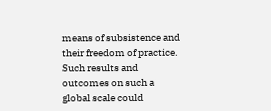means of subsistence and their freedom of practice. Such results and outcomes on such a global scale could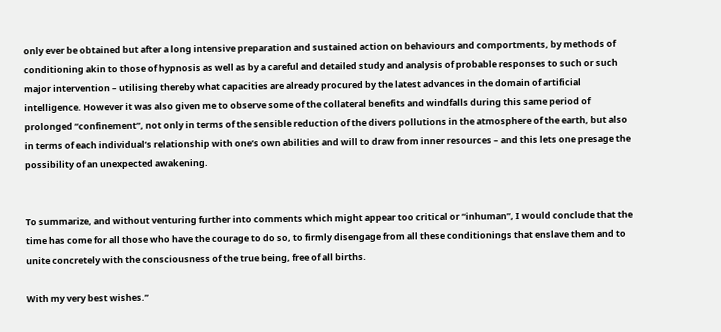only ever be obtained but after a long intensive preparation and sustained action on behaviours and comportments, by methods of conditioning akin to those of hypnosis as well as by a careful and detailed study and analysis of probable responses to such or such major intervention – utilising thereby what capacities are already procured by the latest advances in the domain of artificial intelligence. However it was also given me to observe some of the collateral benefits and windfalls during this same period of prolonged “confinement”, not only in terms of the sensible reduction of the divers pollutions in the atmosphere of the earth, but also in terms of each individual’s relationship with one’s own abilities and will to draw from inner resources – and this lets one presage the possibility of an unexpected awakening.


To summarize, and without venturing further into comments which might appear too critical or “inhuman”, I would conclude that the time has come for all those who have the courage to do so, to firmly disengage from all these conditionings that enslave them and to unite concretely with the consciousness of the true being, free of all births.

With my very best wishes.”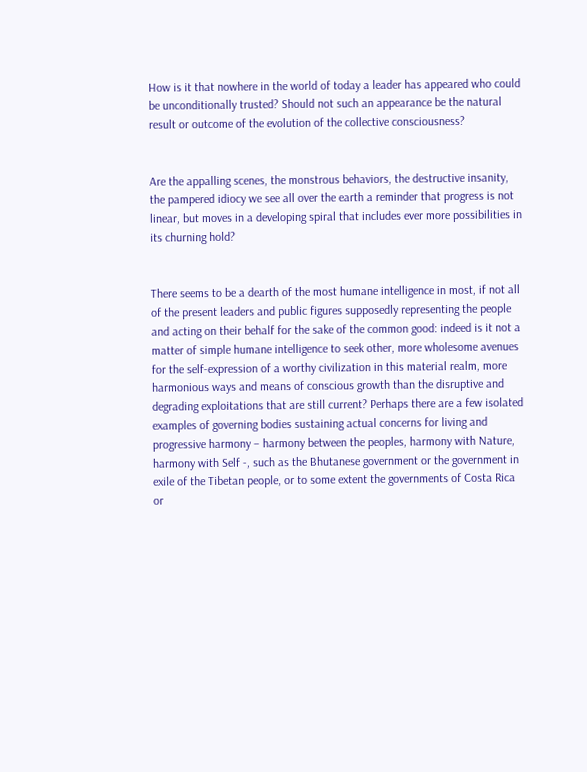How is it that nowhere in the world of today a leader has appeared who could be unconditionally trusted? Should not such an appearance be the natural result or outcome of the evolution of the collective consciousness?


Are the appalling scenes, the monstrous behaviors, the destructive insanity, the pampered idiocy we see all over the earth a reminder that progress is not linear, but moves in a developing spiral that includes ever more possibilities in its churning hold?


There seems to be a dearth of the most humane intelligence in most, if not all of the present leaders and public figures supposedly representing the people and acting on their behalf for the sake of the common good: indeed is it not a matter of simple humane intelligence to seek other, more wholesome avenues for the self-expression of a worthy civilization in this material realm, more harmonious ways and means of conscious growth than the disruptive and degrading exploitations that are still current? Perhaps there are a few isolated examples of governing bodies sustaining actual concerns for living and progressive harmony – harmony between the peoples, harmony with Nature, harmony with Self -, such as the Bhutanese government or the government in exile of the Tibetan people, or to some extent the governments of Costa Rica or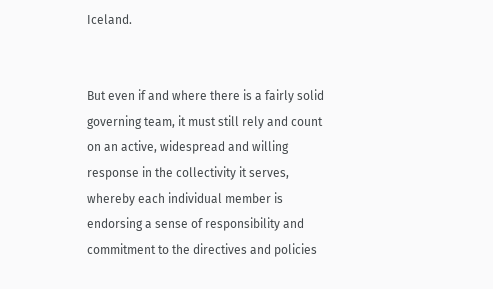Iceland.


But even if and where there is a fairly solid governing team, it must still rely and count on an active, widespread and willing response in the collectivity it serves, whereby each individual member is endorsing a sense of responsibility and commitment to the directives and policies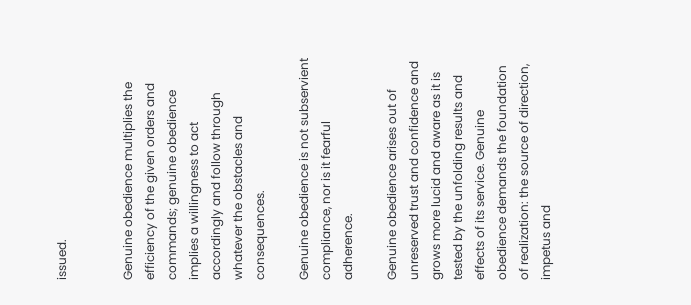issued.


Genuine obedience multiplies the efficiency of the given orders and commands; genuine obedience implies a willingness to act accordingly and follow through whatever the obstacles and consequences.

Genuine obedience is not subservient compliance, nor is it fearful adherence.

Genuine obedience arises out of unreserved trust and confidence and grows more lucid and aware as it is tested by the unfolding results and effects of its service. Genuine obedience demands the foundation of realization: the source of direction, impetus and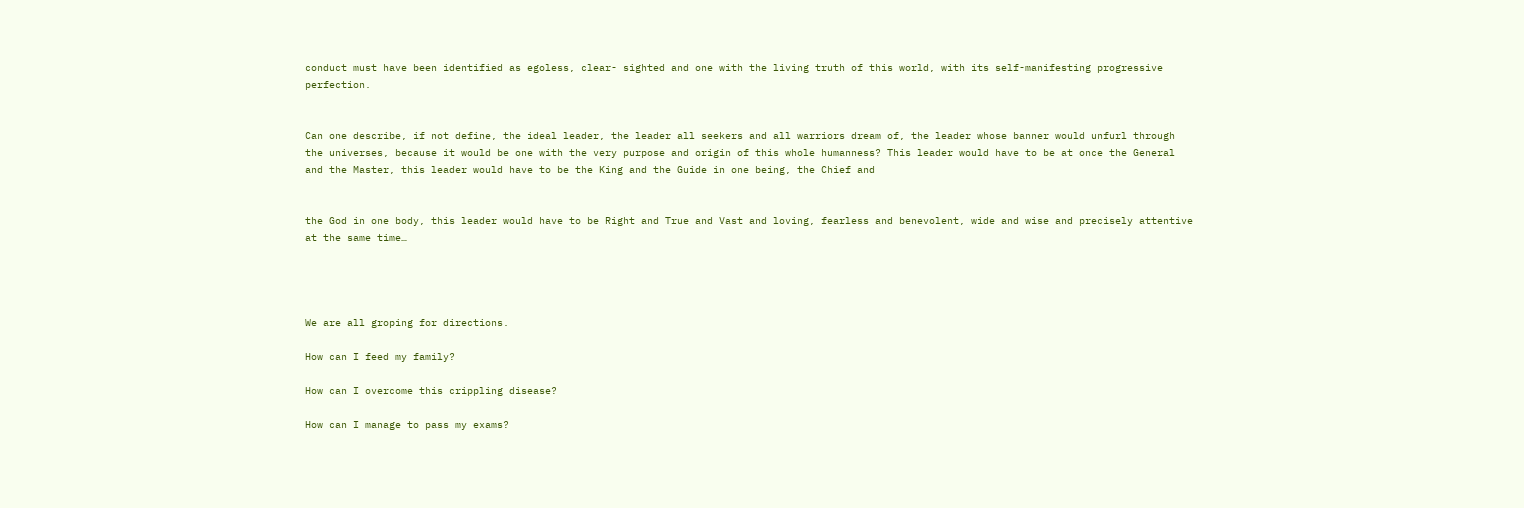conduct must have been identified as egoless, clear- sighted and one with the living truth of this world, with its self-manifesting progressive perfection.


Can one describe, if not define, the ideal leader, the leader all seekers and all warriors dream of, the leader whose banner would unfurl through the universes, because it would be one with the very purpose and origin of this whole humanness? This leader would have to be at once the General and the Master, this leader would have to be the King and the Guide in one being, the Chief and


the God in one body, this leader would have to be Right and True and Vast and loving, fearless and benevolent, wide and wise and precisely attentive at the same time…




We are all groping for directions.

How can I feed my family?

How can I overcome this crippling disease?

How can I manage to pass my exams?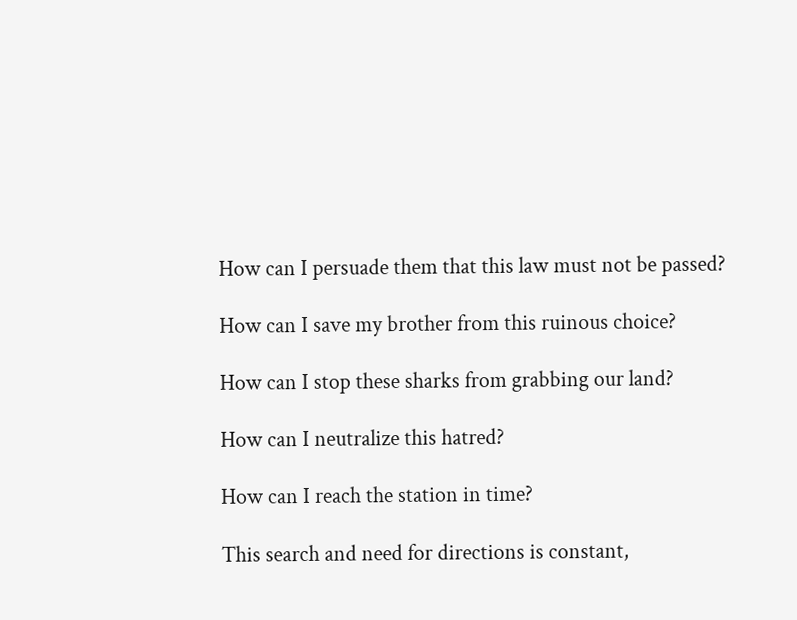How can I persuade them that this law must not be passed?

How can I save my brother from this ruinous choice?

How can I stop these sharks from grabbing our land?

How can I neutralize this hatred?

How can I reach the station in time?

This search and need for directions is constant,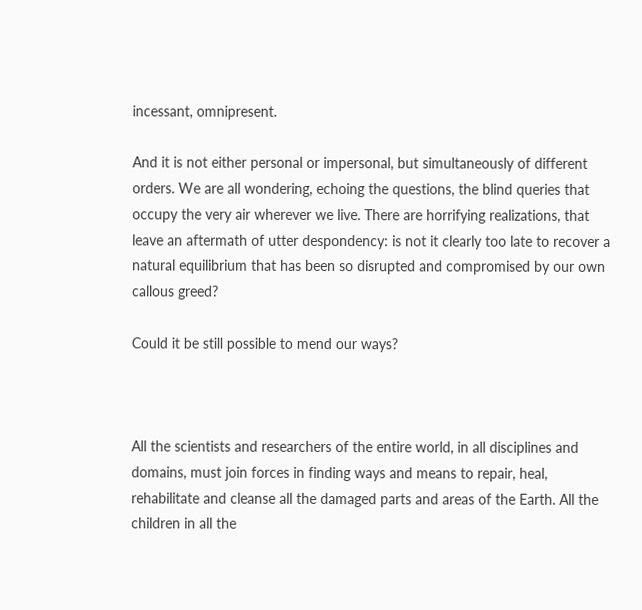incessant, omnipresent.

And it is not either personal or impersonal, but simultaneously of different orders. We are all wondering, echoing the questions, the blind queries that occupy the very air wherever we live. There are horrifying realizations, that leave an aftermath of utter despondency: is not it clearly too late to recover a natural equilibrium that has been so disrupted and compromised by our own callous greed?

Could it be still possible to mend our ways?



All the scientists and researchers of the entire world, in all disciplines and domains, must join forces in finding ways and means to repair, heal, rehabilitate and cleanse all the damaged parts and areas of the Earth. All the children in all the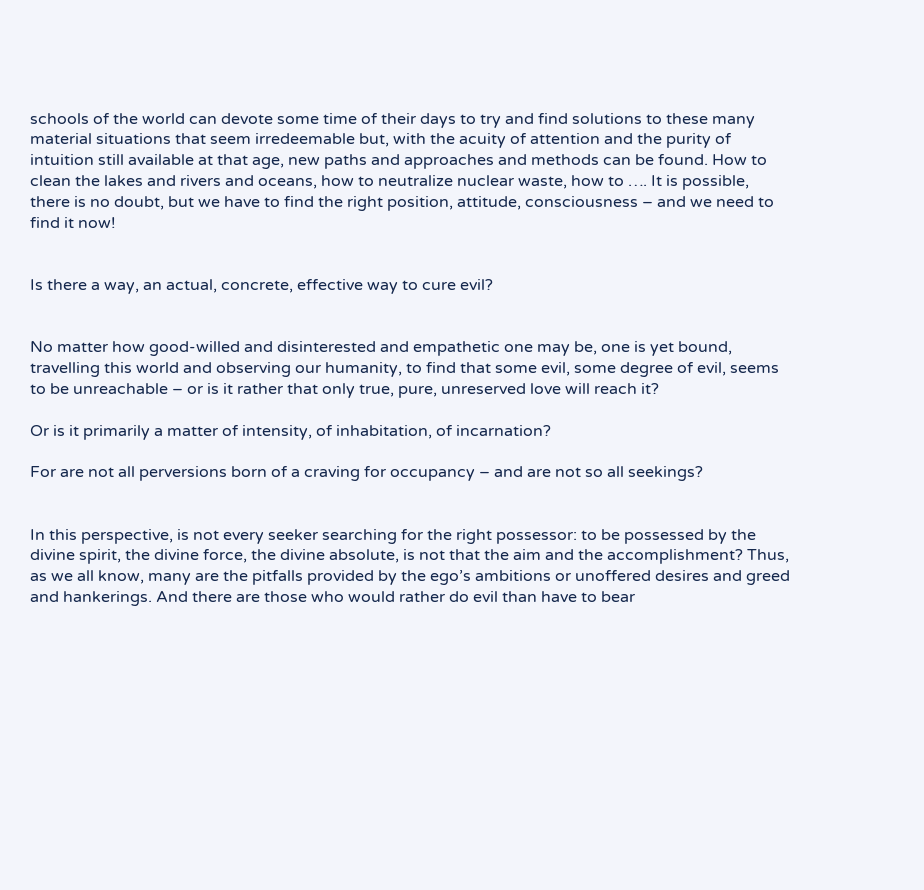schools of the world can devote some time of their days to try and find solutions to these many material situations that seem irredeemable but, with the acuity of attention and the purity of intuition still available at that age, new paths and approaches and methods can be found. How to clean the lakes and rivers and oceans, how to neutralize nuclear waste, how to …. It is possible, there is no doubt, but we have to find the right position, attitude, consciousness – and we need to find it now!


Is there a way, an actual, concrete, effective way to cure evil?


No matter how good-willed and disinterested and empathetic one may be, one is yet bound, travelling this world and observing our humanity, to find that some evil, some degree of evil, seems to be unreachable – or is it rather that only true, pure, unreserved love will reach it?

Or is it primarily a matter of intensity, of inhabitation, of incarnation?

For are not all perversions born of a craving for occupancy – and are not so all seekings?


In this perspective, is not every seeker searching for the right possessor: to be possessed by the divine spirit, the divine force, the divine absolute, is not that the aim and the accomplishment? Thus, as we all know, many are the pitfalls provided by the ego’s ambitions or unoffered desires and greed and hankerings. And there are those who would rather do evil than have to bear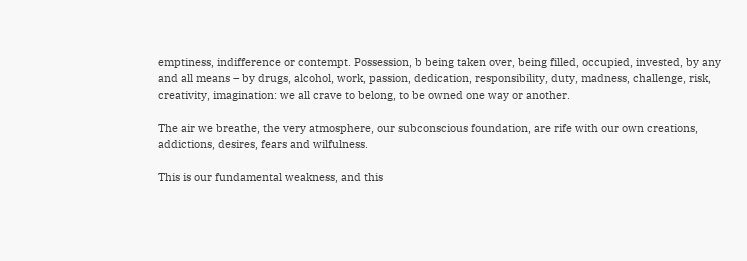emptiness, indifference or contempt. Possession, b being taken over, being filled, occupied, invested, by any and all means – by drugs, alcohol, work, passion, dedication, responsibility, duty, madness, challenge, risk, creativity, imagination: we all crave to belong, to be owned one way or another.

The air we breathe, the very atmosphere, our subconscious foundation, are rife with our own creations, addictions, desires, fears and wilfulness.

This is our fundamental weakness, and this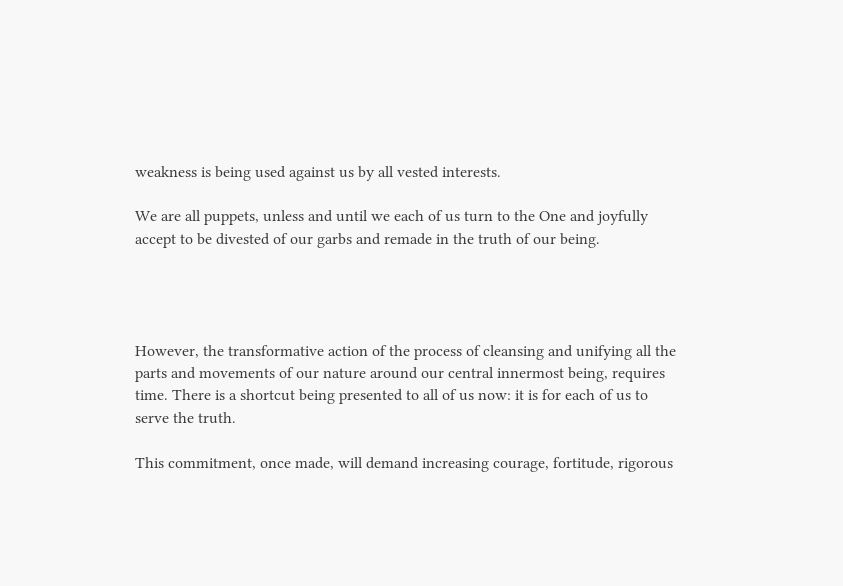weakness is being used against us by all vested interests.

We are all puppets, unless and until we each of us turn to the One and joyfully accept to be divested of our garbs and remade in the truth of our being.




However, the transformative action of the process of cleansing and unifying all the parts and movements of our nature around our central innermost being, requires time. There is a shortcut being presented to all of us now: it is for each of us to serve the truth.

This commitment, once made, will demand increasing courage, fortitude, rigorous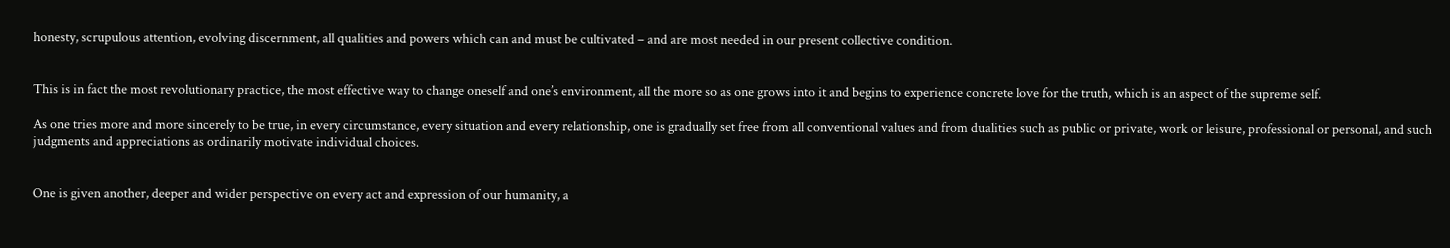honesty, scrupulous attention, evolving discernment, all qualities and powers which can and must be cultivated – and are most needed in our present collective condition.


This is in fact the most revolutionary practice, the most effective way to change oneself and one’s environment, all the more so as one grows into it and begins to experience concrete love for the truth, which is an aspect of the supreme self.

As one tries more and more sincerely to be true, in every circumstance, every situation and every relationship, one is gradually set free from all conventional values and from dualities such as public or private, work or leisure, professional or personal, and such judgments and appreciations as ordinarily motivate individual choices.


One is given another, deeper and wider perspective on every act and expression of our humanity, a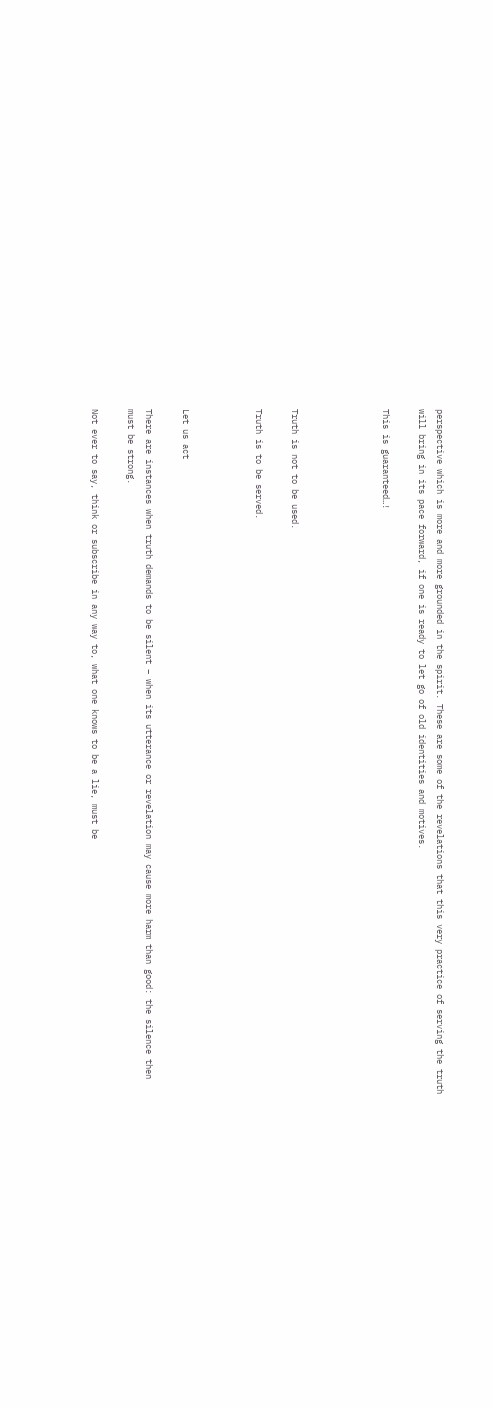perspective which is more and more grounded in the spirit. These are some of the revelations that this very practice of serving the truth will bring in its pace forward, if one is ready to let go of old identities and motives.

This is guaranteed…!




Truth is not to be used.

Truth is to be served.



Let us act

There are instances when truth demands to be silent – when its utterance or revelation may cause more harm than good: the silence then must be strong.

Not ever to say, think or subscribe in any way to, what one knows to be a lie, must be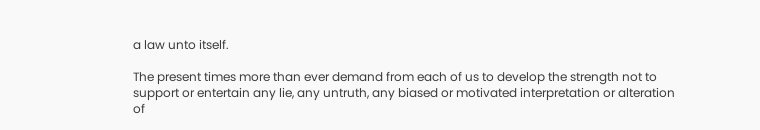a law unto itself.

The present times more than ever demand from each of us to develop the strength not to support or entertain any lie, any untruth, any biased or motivated interpretation or alteration of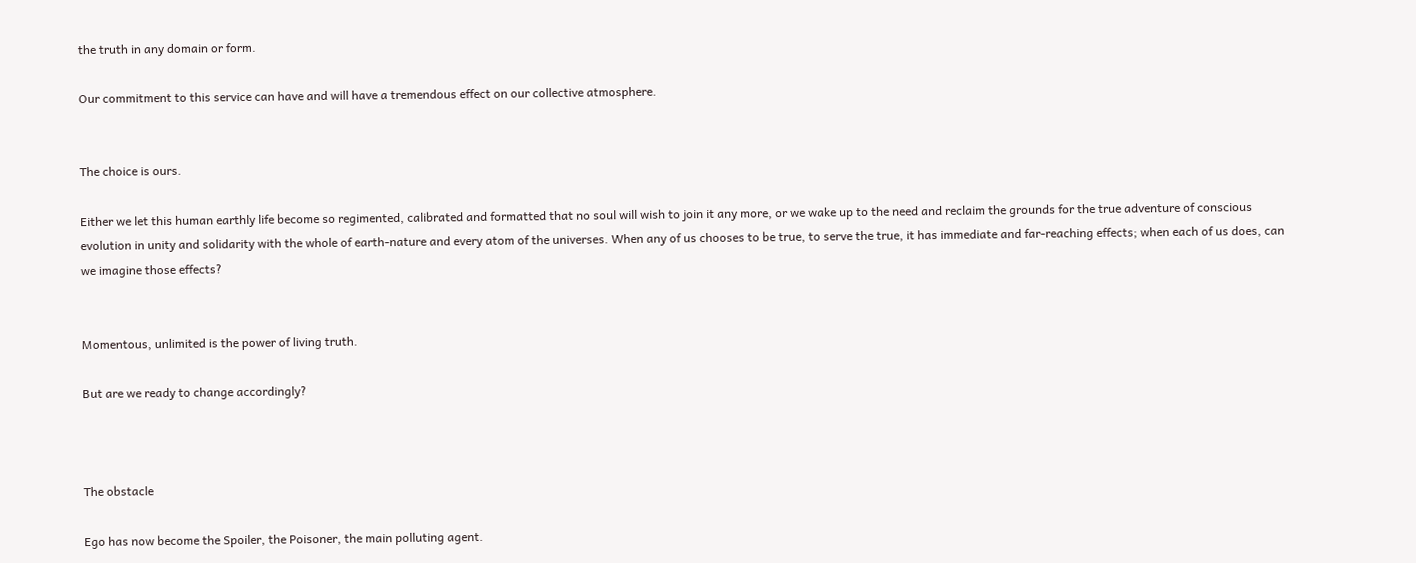the truth in any domain or form.

Our commitment to this service can have and will have a tremendous effect on our collective atmosphere.


The choice is ours.

Either we let this human earthly life become so regimented, calibrated and formatted that no soul will wish to join it any more, or we wake up to the need and reclaim the grounds for the true adventure of conscious evolution in unity and solidarity with the whole of earth-nature and every atom of the universes. When any of us chooses to be true, to serve the true, it has immediate and far-reaching effects; when each of us does, can we imagine those effects?


Momentous, unlimited is the power of living truth.

But are we ready to change accordingly?



The obstacle

Ego has now become the Spoiler, the Poisoner, the main polluting agent.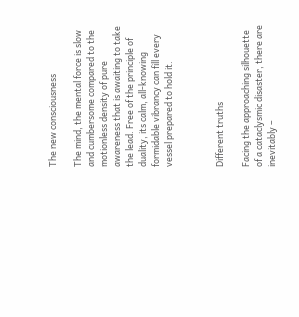The new consciousness

The mind, the mental force is slow and cumbersome compared to the motionless density of pure awareness that is awaiting to take the lead. Free of the principle of duality, its calm, all-knowing formidable vibrancy can fill every vessel prepared to hold it.



Different truths

Facing the approaching silhouette of a cataclysmic disaster, there are inevitably –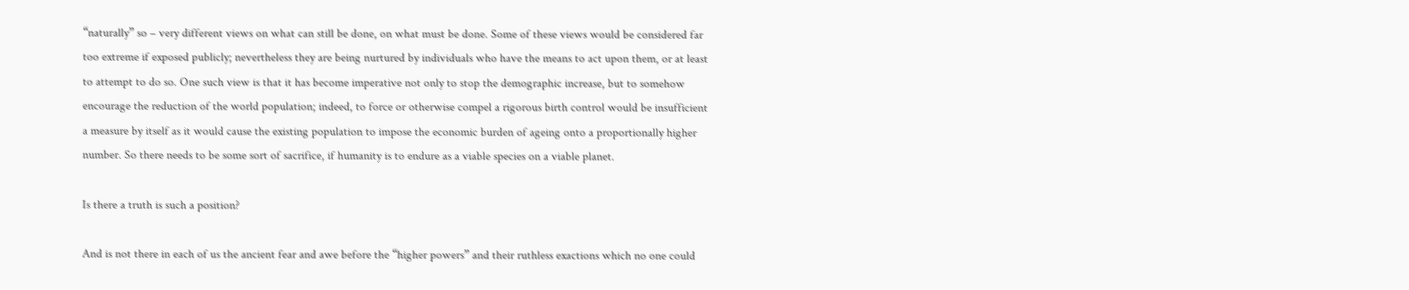“naturally” so – very different views on what can still be done, on what must be done. Some of these views would be considered far too extreme if exposed publicly; nevertheless they are being nurtured by individuals who have the means to act upon them, or at least to attempt to do so. One such view is that it has become imperative not only to stop the demographic increase, but to somehow encourage the reduction of the world population; indeed, to force or otherwise compel a rigorous birth control would be insufficient a measure by itself as it would cause the existing population to impose the economic burden of ageing onto a proportionally higher number. So there needs to be some sort of sacrifice, if humanity is to endure as a viable species on a viable planet.

Is there a truth is such a position?

And is not there in each of us the ancient fear and awe before the “higher powers” and their ruthless exactions which no one could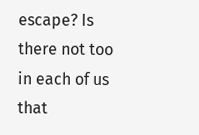escape? Is there not too in each of us that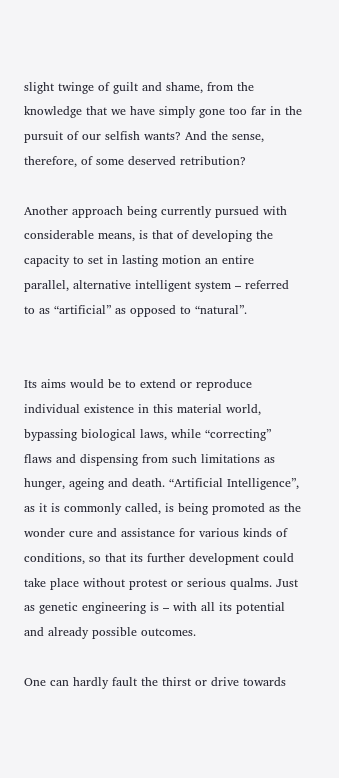slight twinge of guilt and shame, from the knowledge that we have simply gone too far in the pursuit of our selfish wants? And the sense, therefore, of some deserved retribution?

Another approach being currently pursued with considerable means, is that of developing the capacity to set in lasting motion an entire parallel, alternative intelligent system – referred to as “artificial” as opposed to “natural”.


Its aims would be to extend or reproduce individual existence in this material world, bypassing biological laws, while “correcting” flaws and dispensing from such limitations as hunger, ageing and death. “Artificial Intelligence”, as it is commonly called, is being promoted as the wonder cure and assistance for various kinds of conditions, so that its further development could take place without protest or serious qualms. Just as genetic engineering is – with all its potential and already possible outcomes.

One can hardly fault the thirst or drive towards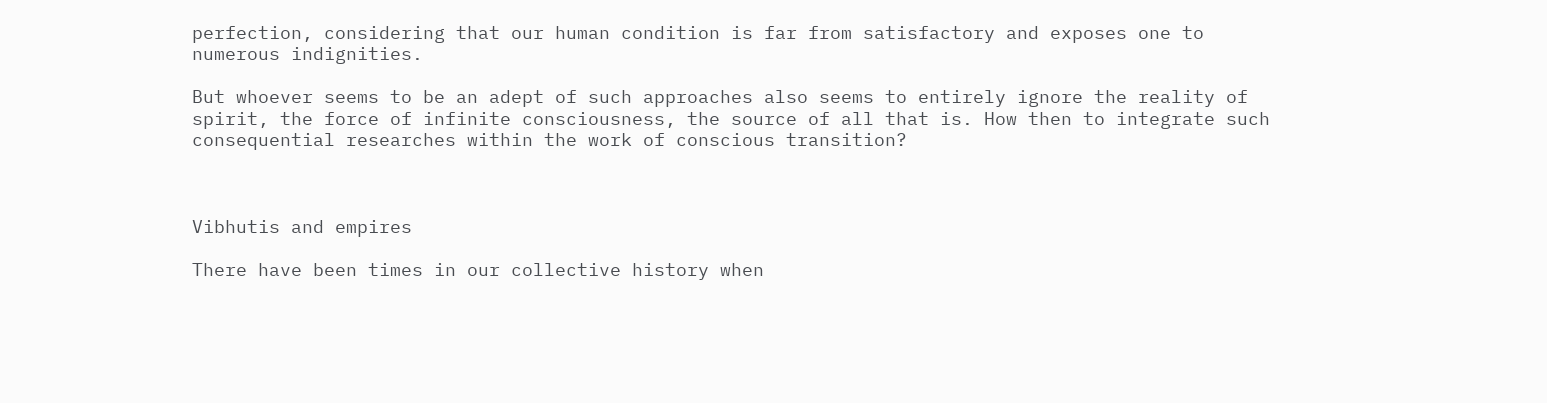perfection, considering that our human condition is far from satisfactory and exposes one to numerous indignities.

But whoever seems to be an adept of such approaches also seems to entirely ignore the reality of spirit, the force of infinite consciousness, the source of all that is. How then to integrate such consequential researches within the work of conscious transition?



Vibhutis and empires

There have been times in our collective history when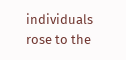individuals rose to the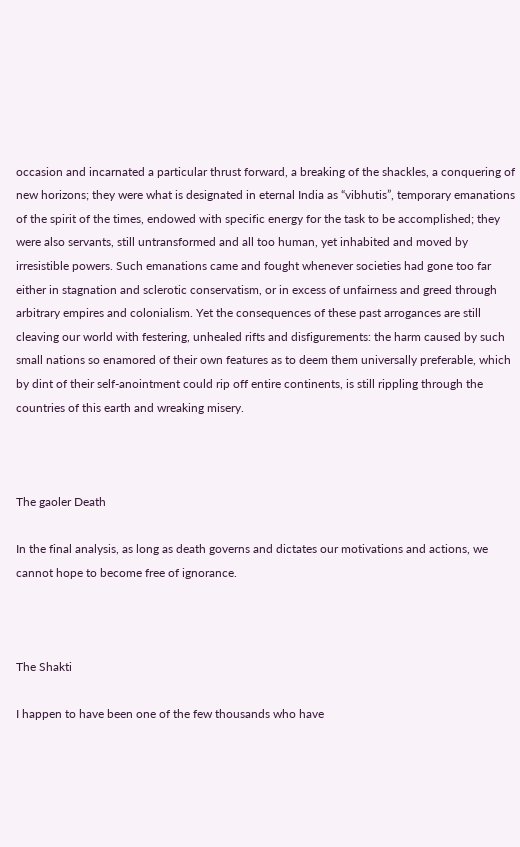occasion and incarnated a particular thrust forward, a breaking of the shackles, a conquering of new horizons; they were what is designated in eternal India as “vibhutis”, temporary emanations of the spirit of the times, endowed with specific energy for the task to be accomplished; they were also servants, still untransformed and all too human, yet inhabited and moved by irresistible powers. Such emanations came and fought whenever societies had gone too far either in stagnation and sclerotic conservatism, or in excess of unfairness and greed through arbitrary empires and colonialism. Yet the consequences of these past arrogances are still cleaving our world with festering, unhealed rifts and disfigurements: the harm caused by such small nations so enamored of their own features as to deem them universally preferable, which by dint of their self-anointment could rip off entire continents, is still rippling through the countries of this earth and wreaking misery.



The gaoler Death

In the final analysis, as long as death governs and dictates our motivations and actions, we cannot hope to become free of ignorance.



The Shakti

I happen to have been one of the few thousands who have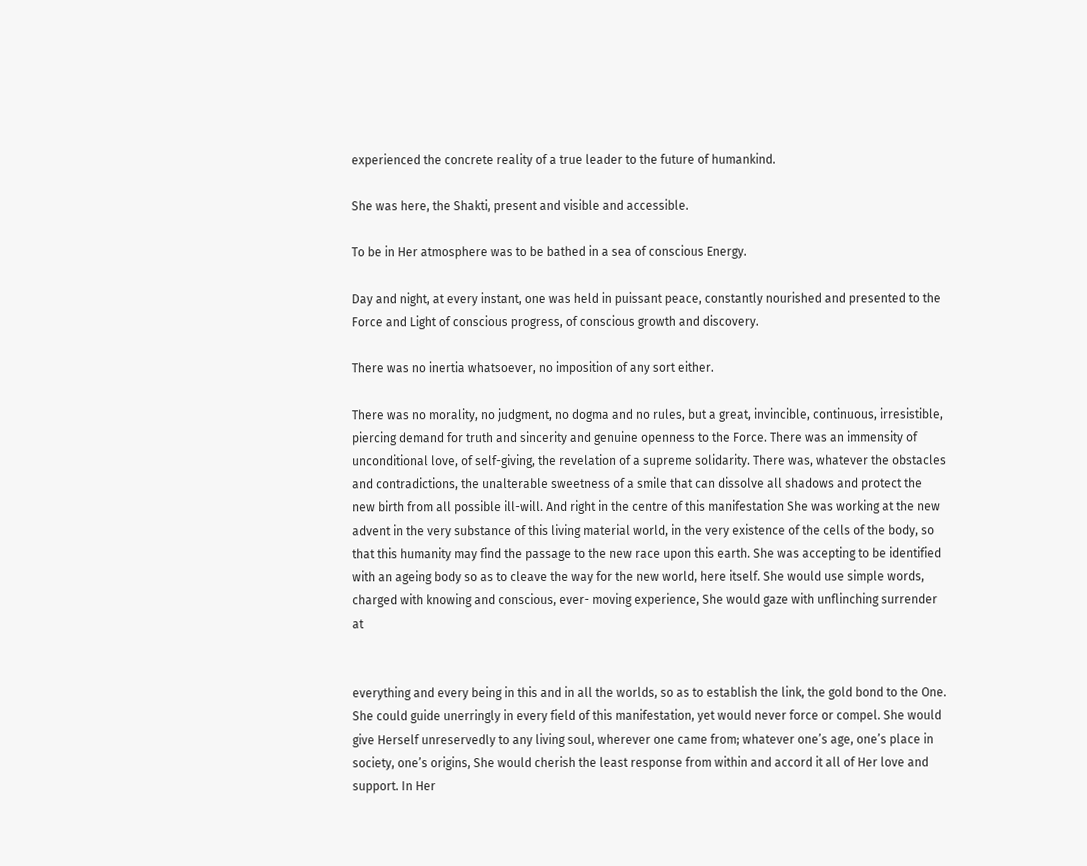experienced the concrete reality of a true leader to the future of humankind.

She was here, the Shakti, present and visible and accessible.

To be in Her atmosphere was to be bathed in a sea of conscious Energy.

Day and night, at every instant, one was held in puissant peace, constantly nourished and presented to the Force and Light of conscious progress, of conscious growth and discovery.

There was no inertia whatsoever, no imposition of any sort either.

There was no morality, no judgment, no dogma and no rules, but a great, invincible, continuous, irresistible, piercing demand for truth and sincerity and genuine openness to the Force. There was an immensity of unconditional love, of self-giving, the revelation of a supreme solidarity. There was, whatever the obstacles and contradictions, the unalterable sweetness of a smile that can dissolve all shadows and protect the new birth from all possible ill-will. And right in the centre of this manifestation She was working at the new advent in the very substance of this living material world, in the very existence of the cells of the body, so that this humanity may find the passage to the new race upon this earth. She was accepting to be identified with an ageing body so as to cleave the way for the new world, here itself. She would use simple words, charged with knowing and conscious, ever- moving experience, She would gaze with unflinching surrender at


everything and every being in this and in all the worlds, so as to establish the link, the gold bond to the One. She could guide unerringly in every field of this manifestation, yet would never force or compel. She would give Herself unreservedly to any living soul, wherever one came from; whatever one’s age, one’s place in society, one’s origins, She would cherish the least response from within and accord it all of Her love and support. In Her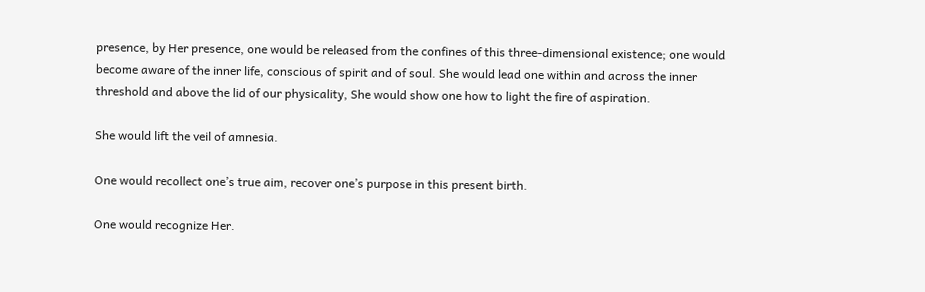presence, by Her presence, one would be released from the confines of this three-dimensional existence; one would become aware of the inner life, conscious of spirit and of soul. She would lead one within and across the inner threshold and above the lid of our physicality, She would show one how to light the fire of aspiration.

She would lift the veil of amnesia.

One would recollect one’s true aim, recover one’s purpose in this present birth.

One would recognize Her.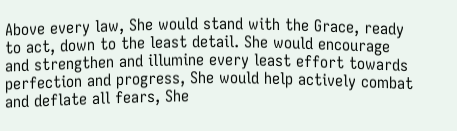Above every law, She would stand with the Grace, ready to act, down to the least detail. She would encourage and strengthen and illumine every least effort towards perfection and progress, She would help actively combat and deflate all fears, She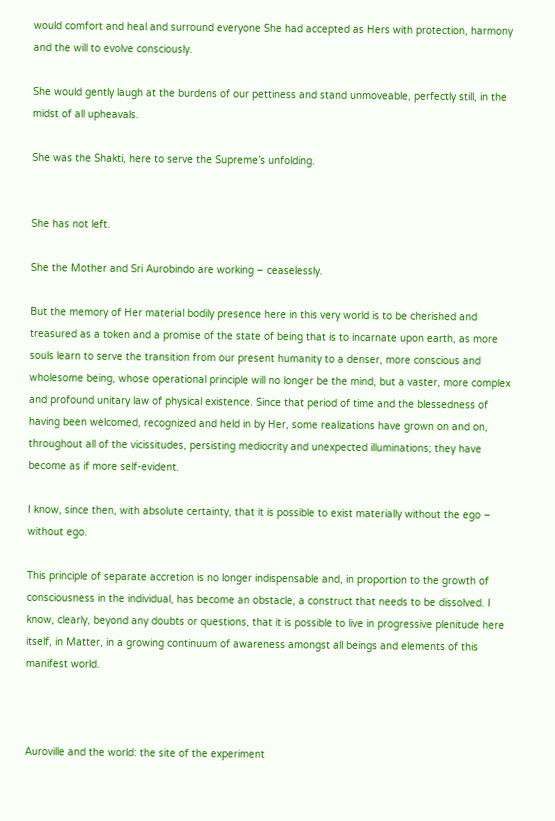would comfort and heal and surround everyone She had accepted as Hers with protection, harmony and the will to evolve consciously.

She would gently laugh at the burdens of our pettiness and stand unmoveable, perfectly still, in the midst of all upheavals.

She was the Shakti, here to serve the Supreme’s unfolding.


She has not left.

She the Mother and Sri Aurobindo are working – ceaselessly.

But the memory of Her material bodily presence here in this very world is to be cherished and treasured as a token and a promise of the state of being that is to incarnate upon earth, as more souls learn to serve the transition from our present humanity to a denser, more conscious and wholesome being, whose operational principle will no longer be the mind, but a vaster, more complex and profound unitary law of physical existence. Since that period of time and the blessedness of having been welcomed, recognized and held in by Her, some realizations have grown on and on, throughout all of the vicissitudes, persisting mediocrity and unexpected illuminations; they have become as if more self-evident.

I know, since then, with absolute certainty, that it is possible to exist materially without the ego – without ego.

This principle of separate accretion is no longer indispensable and, in proportion to the growth of consciousness in the individual, has become an obstacle, a construct that needs to be dissolved. I know, clearly, beyond any doubts or questions, that it is possible to live in progressive plenitude here itself, in Matter, in a growing continuum of awareness amongst all beings and elements of this manifest world.



Auroville and the world: the site of the experiment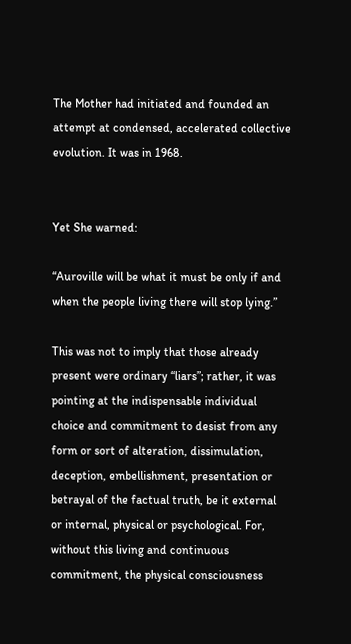The Mother had initiated and founded an attempt at condensed, accelerated collective evolution. It was in 1968.


Yet She warned:

“Auroville will be what it must be only if and when the people living there will stop lying.”

This was not to imply that those already present were ordinary “liars”; rather, it was pointing at the indispensable individual choice and commitment to desist from any form or sort of alteration, dissimulation, deception, embellishment, presentation or betrayal of the factual truth, be it external or internal, physical or psychological. For, without this living and continuous commitment, the physical consciousness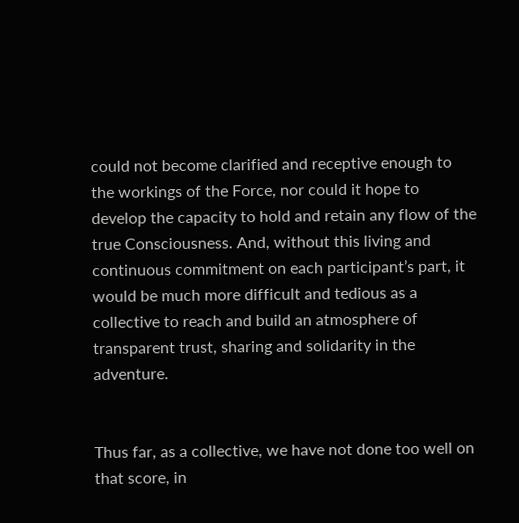could not become clarified and receptive enough to the workings of the Force, nor could it hope to develop the capacity to hold and retain any flow of the true Consciousness. And, without this living and continuous commitment on each participant’s part, it would be much more difficult and tedious as a collective to reach and build an atmosphere of transparent trust, sharing and solidarity in the adventure.


Thus far, as a collective, we have not done too well on that score, in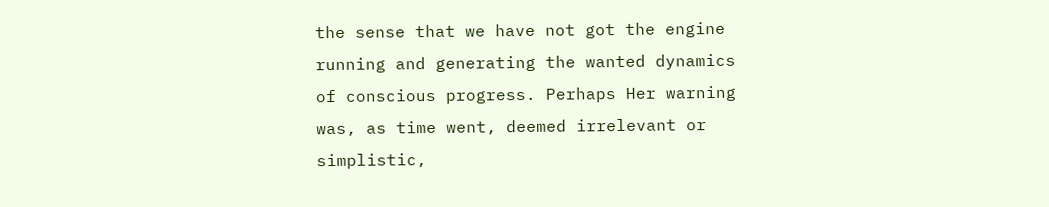the sense that we have not got the engine running and generating the wanted dynamics of conscious progress. Perhaps Her warning was, as time went, deemed irrelevant or simplistic,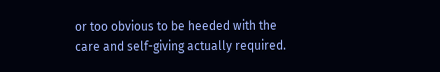or too obvious to be heeded with the care and self-giving actually required.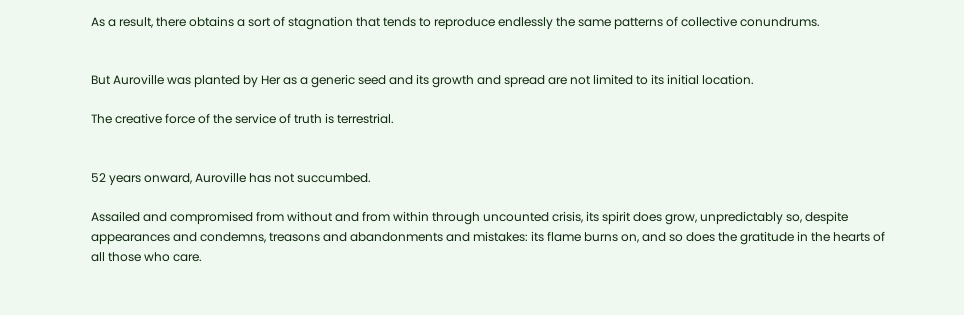As a result, there obtains a sort of stagnation that tends to reproduce endlessly the same patterns of collective conundrums.


But Auroville was planted by Her as a generic seed and its growth and spread are not limited to its initial location.

The creative force of the service of truth is terrestrial.


52 years onward, Auroville has not succumbed.

Assailed and compromised from without and from within through uncounted crisis, its spirit does grow, unpredictably so, despite appearances and condemns, treasons and abandonments and mistakes: its flame burns on, and so does the gratitude in the hearts of all those who care.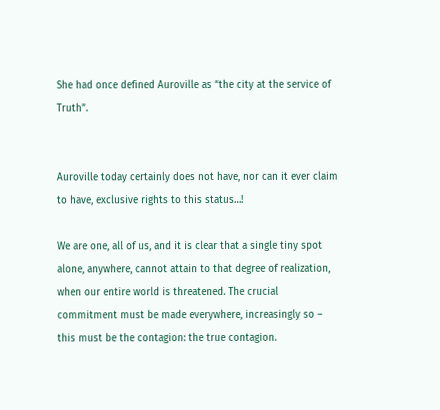She had once defined Auroville as “the city at the service of Truth”.


Auroville today certainly does not have, nor can it ever claim to have, exclusive rights to this status…!

We are one, all of us, and it is clear that a single tiny spot alone, anywhere, cannot attain to that degree of realization, when our entire world is threatened. The crucial commitment must be made everywhere, increasingly so – this must be the contagion: the true contagion.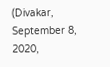(Divakar, September 8, 2020,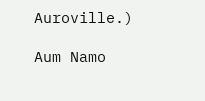Auroville.)

Aum Namo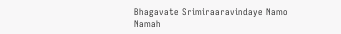Bhagavate Srimiraaravindaye Namo Namah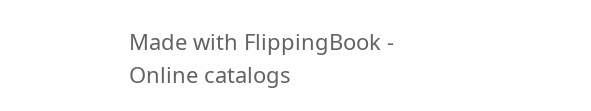Made with FlippingBook - Online catalogs